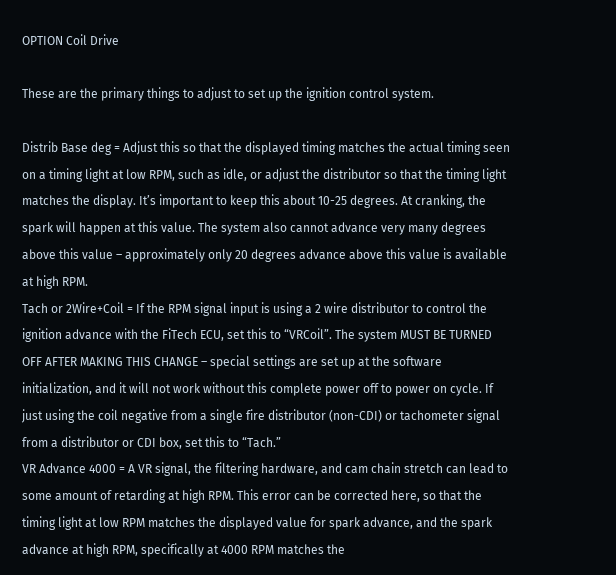OPTION Coil Drive

These are the primary things to adjust to set up the ignition control system.

Distrib Base deg = Adjust this so that the displayed timing matches the actual timing seen on a timing light at low RPM, such as idle, or adjust the distributor so that the timing light matches the display. It’s important to keep this about 10-25 degrees. At cranking, the spark will happen at this value. The system also cannot advance very many degrees above this value – approximately only 20 degrees advance above this value is available at high RPM.
Tach or 2Wire+Coil = If the RPM signal input is using a 2 wire distributor to control the ignition advance with the FiTech ECU, set this to “VRCoil”. The system MUST BE TURNED OFF AFTER MAKING THIS CHANGE – special settings are set up at the software initialization, and it will not work without this complete power off to power on cycle. If just using the coil negative from a single fire distributor (non-CDI) or tachometer signal from a distributor or CDI box, set this to “Tach.”
VR Advance 4000 = A VR signal, the filtering hardware, and cam chain stretch can lead to some amount of retarding at high RPM. This error can be corrected here, so that the timing light at low RPM matches the displayed value for spark advance, and the spark advance at high RPM, specifically at 4000 RPM matches the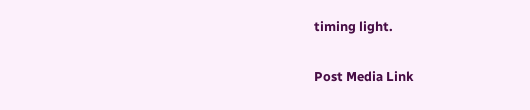timing light.

Post Media Link